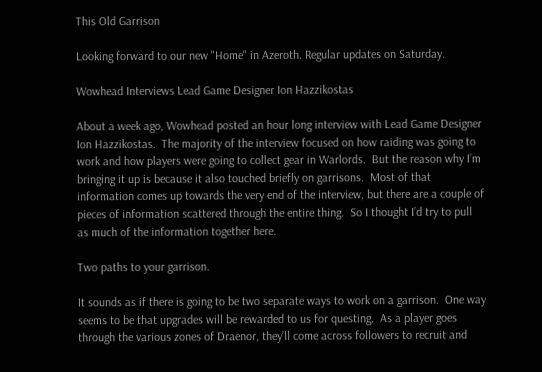This Old Garrison

Looking forward to our new "Home" in Azeroth. Regular updates on Saturday.

Wowhead Interviews Lead Game Designer Ion Hazzikostas

About a week ago, Wowhead posted an hour long interview with Lead Game Designer Ion Hazzikostas.  The majority of the interview focused on how raiding was going to work and how players were going to collect gear in Warlords.  But the reason why I’m bringing it up is because it also touched briefly on garrisons.  Most of that information comes up towards the very end of the interview, but there are a couple of pieces of information scattered through the entire thing.  So I thought I’d try to pull as much of the information together here.

Two paths to your garrison.

It sounds as if there is going to be two separate ways to work on a garrison.  One way seems to be that upgrades will be rewarded to us for questing.  As a player goes through the various zones of Draenor, they’ll come across followers to recruit and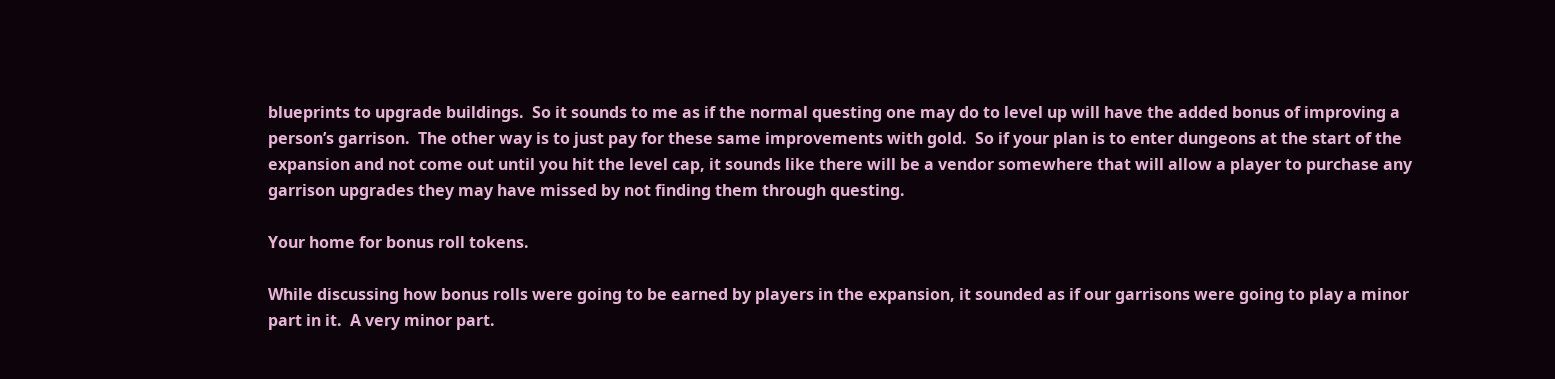blueprints to upgrade buildings.  So it sounds to me as if the normal questing one may do to level up will have the added bonus of improving a person’s garrison.  The other way is to just pay for these same improvements with gold.  So if your plan is to enter dungeons at the start of the expansion and not come out until you hit the level cap, it sounds like there will be a vendor somewhere that will allow a player to purchase any garrison upgrades they may have missed by not finding them through questing.

Your home for bonus roll tokens.

While discussing how bonus rolls were going to be earned by players in the expansion, it sounded as if our garrisons were going to play a minor part in it.  A very minor part.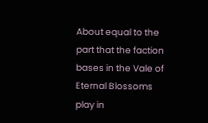About equal to the part that the faction bases in the Vale of Eternal Blossoms play in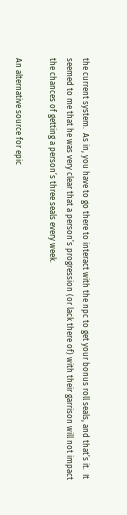the current system.  As in, you have to go there to interact with the npc to get your bonus roll seals, and that’s it.  It seemed to me that he was very clear that a person’s progression (or lack there of) with their garrison will not impact the chances of getting a person’s three seals every week.

An alternative source for epic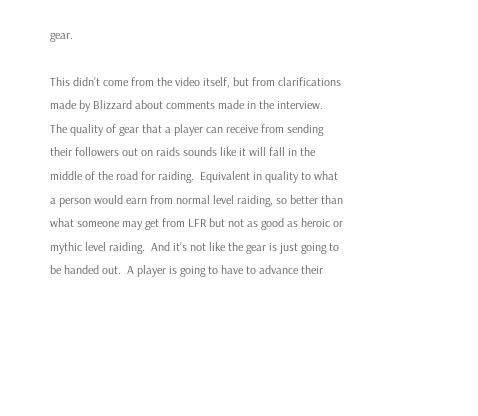gear.

This didn’t come from the video itself, but from clarifications made by Blizzard about comments made in the interview.  The quality of gear that a player can receive from sending their followers out on raids sounds like it will fall in the middle of the road for raiding.  Equivalent in quality to what a person would earn from normal level raiding, so better than what someone may get from LFR but not as good as heroic or mythic level raiding.  And it’s not like the gear is just going to be handed out.  A player is going to have to advance their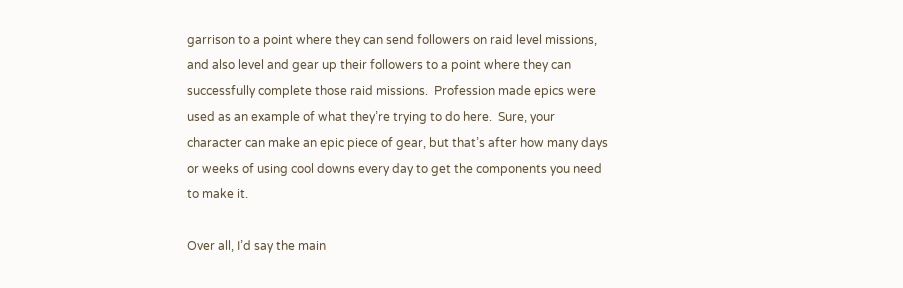garrison to a point where they can send followers on raid level missions, and also level and gear up their followers to a point where they can successfully complete those raid missions.  Profession made epics were used as an example of what they’re trying to do here.  Sure, your character can make an epic piece of gear, but that’s after how many days or weeks of using cool downs every day to get the components you need to make it.

Over all, I’d say the main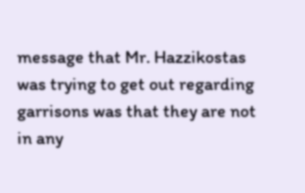message that Mr. Hazzikostas was trying to get out regarding garrisons was that they are not in any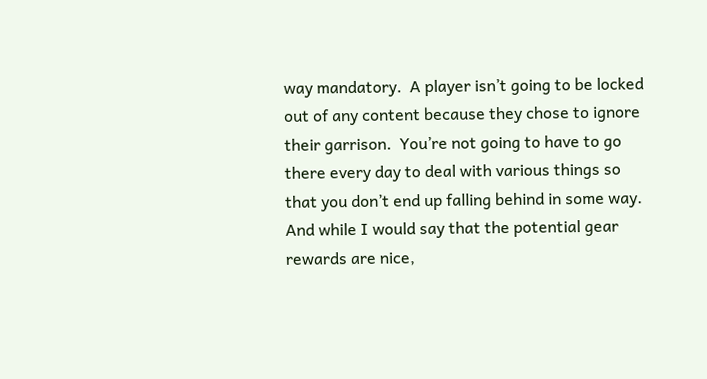way mandatory.  A player isn’t going to be locked out of any content because they chose to ignore their garrison.  You’re not going to have to go there every day to deal with various things so that you don’t end up falling behind in some way.  And while I would say that the potential gear rewards are nice,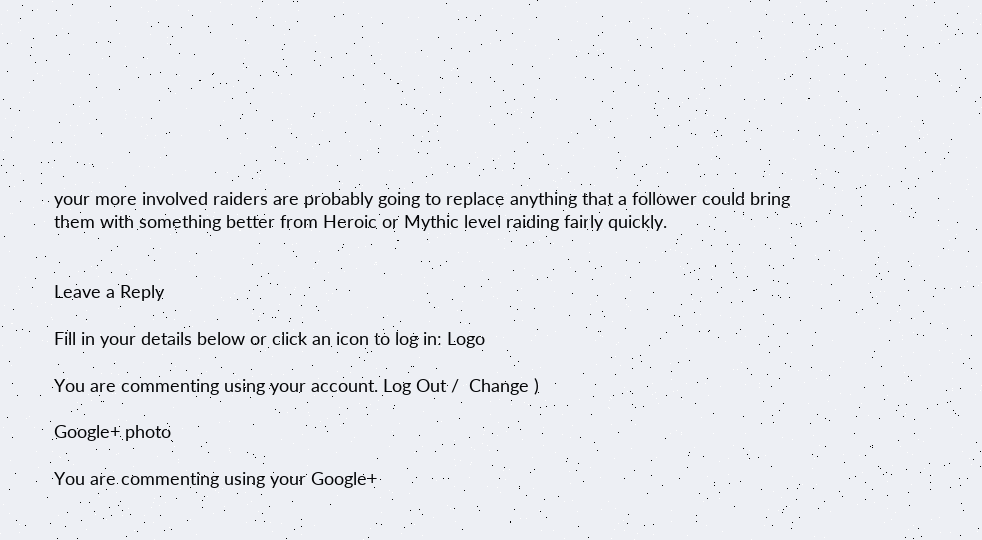your more involved raiders are probably going to replace anything that a follower could bring them with something better from Heroic or Mythic level raiding fairly quickly.


Leave a Reply

Fill in your details below or click an icon to log in: Logo

You are commenting using your account. Log Out /  Change )

Google+ photo

You are commenting using your Google+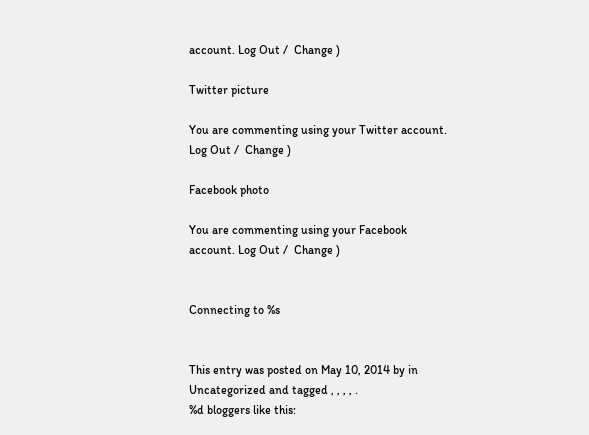account. Log Out /  Change )

Twitter picture

You are commenting using your Twitter account. Log Out /  Change )

Facebook photo

You are commenting using your Facebook account. Log Out /  Change )


Connecting to %s


This entry was posted on May 10, 2014 by in Uncategorized and tagged , , , , .
%d bloggers like this: